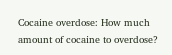Cocaine overdose: How much amount of cocaine to overdose?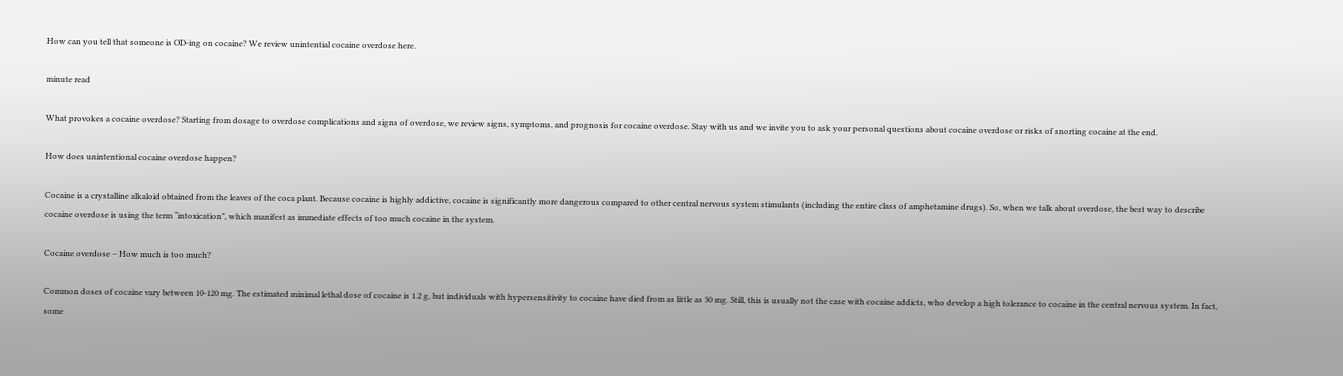How can you tell that someone is OD-ing on cocaine? We review unintential cocaine overdose here.

minute read

What provokes a cocaine overdose? Starting from dosage to overdose complications and signs of overdose, we review signs, symptoms, and prognosis for cocaine overdose. Stay with us and we invite you to ask your personal questions about cocaine overdose or risks of snorting cocaine at the end.

How does unintentional cocaine overdose happen?

Cocaine is a crystalline alkaloid obtained from the leaves of the coca plant. Because cocaine is highly addictive, cocaine is significantly more dangerous compared to other central nervous system stimulants (including the entire class of amphetamine drugs). So, when we talk about overdose, the best way to describe cocaine overdose is using the term “intoxication”, which manifest as immediate effects of too much cocaine in the system.

Cocaine overdose – How much is too much?

Common doses of cocaine vary between 10-120 mg. The estimated minimal lethal dose of cocaine is 1.2 g, but individuals with hypersensitivity to cocaine have died from as little as 30 mg. Still, this is usually not the case with cocaine addicts, who develop a high tolerance to cocaine in the central nervous system. In fact, some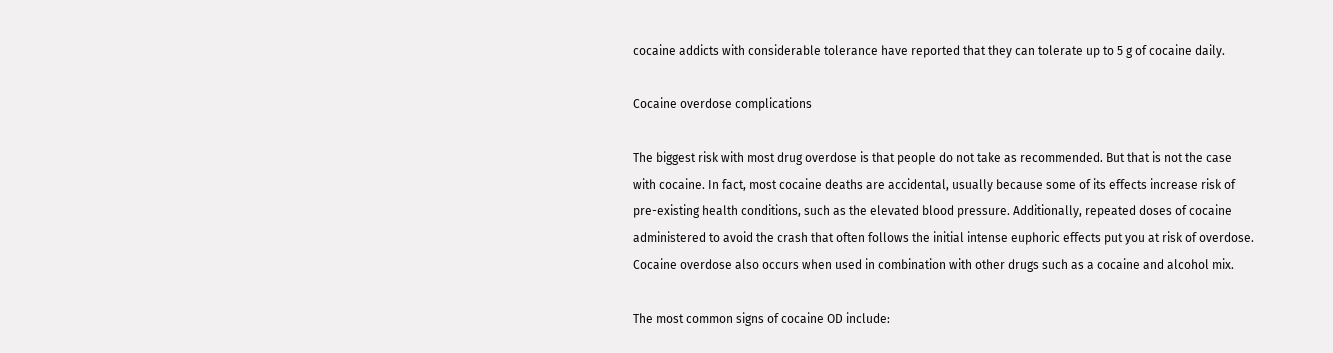cocaine addicts with considerable tolerance have reported that they can tolerate up to 5 g of cocaine daily.

Cocaine overdose complications

The biggest risk with most drug overdose is that people do not take as recommended. But that is not the case with cocaine. In fact, most cocaine deaths are accidental, usually because some of its effects increase risk of pre-existing health conditions, such as the elevated blood pressure. Additionally, repeated doses of cocaine administered to avoid the crash that often follows the initial intense euphoric effects put you at risk of overdose. Cocaine overdose also occurs when used in combination with other drugs such as a cocaine and alcohol mix.

The most common signs of cocaine OD include: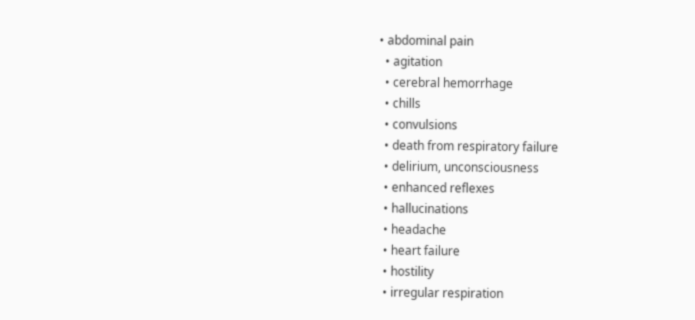• abdominal pain
  • agitation
  • cerebral hemorrhage
  • chills
  • convulsions
  • death from respiratory failure
  • delirium, unconsciousness
  • enhanced reflexes
  • hallucinations
  • headache
  • heart failure
  • hostility
  • irregular respiration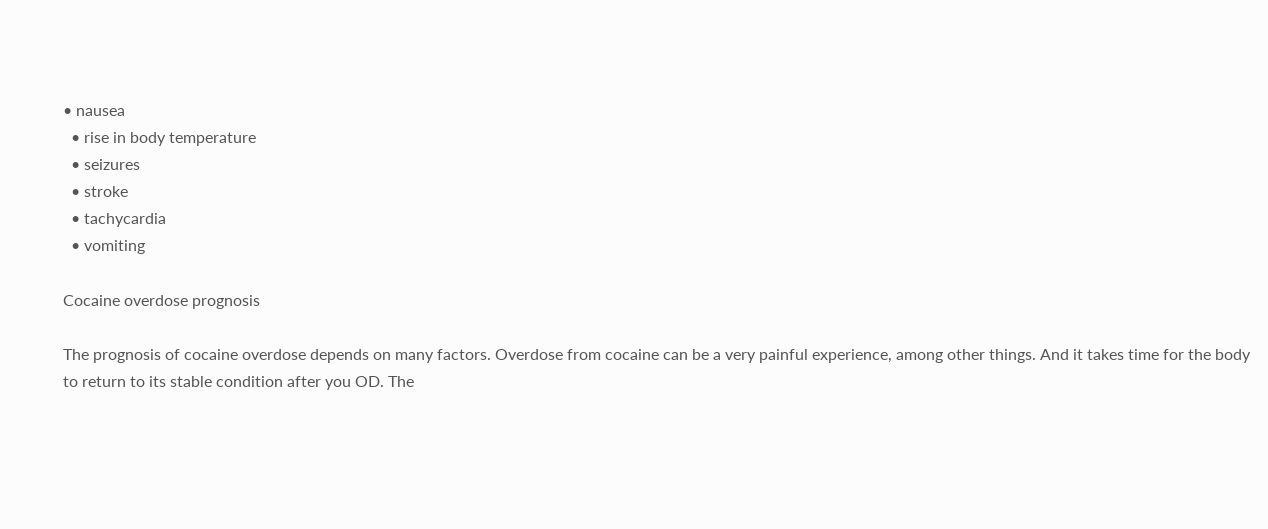• nausea
  • rise in body temperature
  • seizures
  • stroke
  • tachycardia
  • vomiting

Cocaine overdose prognosis

The prognosis of cocaine overdose depends on many factors. Overdose from cocaine can be a very painful experience, among other things. And it takes time for the body to return to its stable condition after you OD. The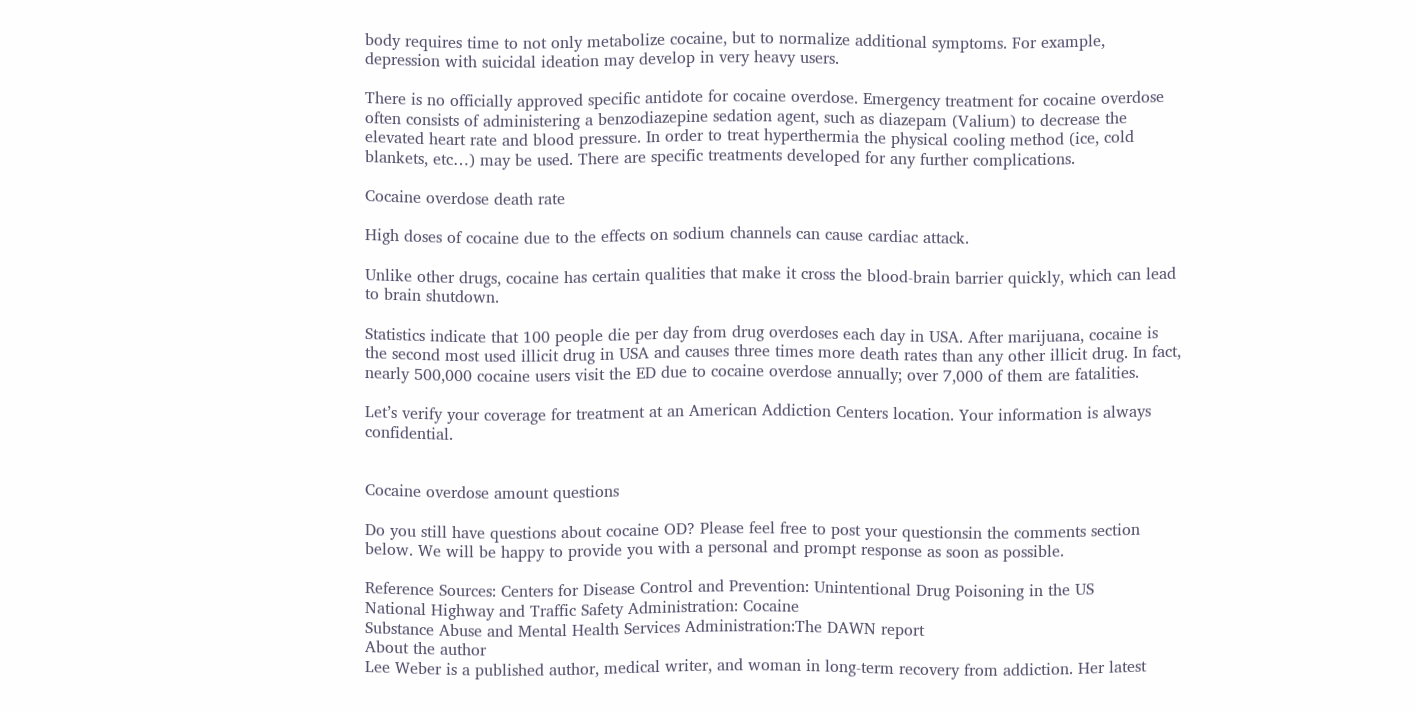body requires time to not only metabolize cocaine, but to normalize additional symptoms. For example, depression with suicidal ideation may develop in very heavy users.

There is no officially approved specific antidote for cocaine overdose. Emergency treatment for cocaine overdose often consists of administering a benzodiazepine sedation agent, such as diazepam (Valium) to decrease the elevated heart rate and blood pressure. In order to treat hyperthermia the physical cooling method (ice, cold blankets, etc…) may be used. There are specific treatments developed for any further complications.

Cocaine overdose death rate

High doses of cocaine due to the effects on sodium channels can cause cardiac attack.

Unlike other drugs, cocaine has certain qualities that make it cross the blood-brain barrier quickly, which can lead to brain shutdown.

Statistics indicate that 100 people die per day from drug overdoses each day in USA. After marijuana, cocaine is the second most used illicit drug in USA and causes three times more death rates than any other illicit drug. In fact, nearly 500,000 cocaine users visit the ED due to cocaine overdose annually; over 7,000 of them are fatalities.

Let’s verify your coverage for treatment at an American Addiction Centers location. Your information is always confidential.


Cocaine overdose amount questions

Do you still have questions about cocaine OD? Please feel free to post your questionsin the comments section below. We will be happy to provide you with a personal and prompt response as soon as possible.

Reference Sources: Centers for Disease Control and Prevention: Unintentional Drug Poisoning in the US
National Highway and Traffic Safety Administration: Cocaine
Substance Abuse and Mental Health Services Administration:The DAWN report
About the author
Lee Weber is a published author, medical writer, and woman in long-term recovery from addiction. Her latest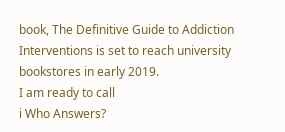book, The Definitive Guide to Addiction Interventions is set to reach university bookstores in early 2019.
I am ready to call
i Who Answers?